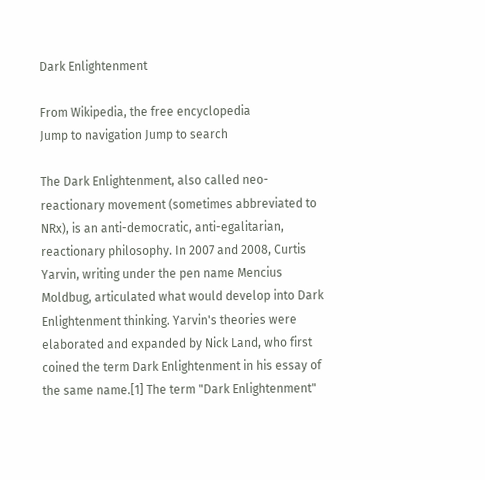Dark Enlightenment

From Wikipedia, the free encyclopedia
Jump to navigation Jump to search

The Dark Enlightenment, also called neo-reactionary movement (sometimes abbreviated to NRx), is an anti-democratic, anti-egalitarian, reactionary philosophy. In 2007 and 2008, Curtis Yarvin, writing under the pen name Mencius Moldbug, articulated what would develop into Dark Enlightenment thinking. Yarvin's theories were elaborated and expanded by Nick Land, who first coined the term Dark Enlightenment in his essay of the same name.[1] The term "Dark Enlightenment"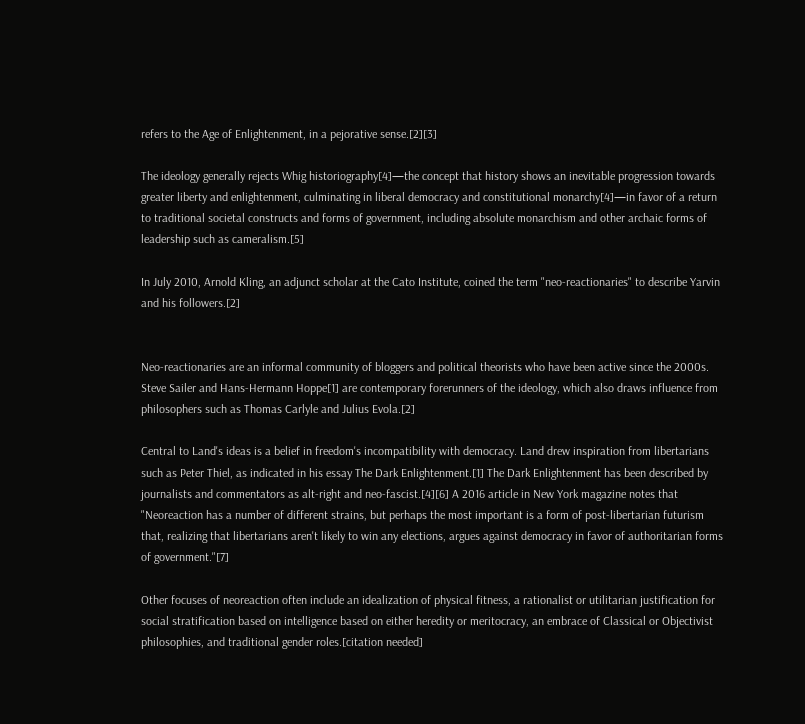refers to the Age of Enlightenment, in a pejorative sense.[2][3]

The ideology generally rejects Whig historiography[4]—the concept that history shows an inevitable progression towards greater liberty and enlightenment, culminating in liberal democracy and constitutional monarchy[4]—in favor of a return to traditional societal constructs and forms of government, including absolute monarchism and other archaic forms of leadership such as cameralism.[5]

In July 2010, Arnold Kling, an adjunct scholar at the Cato Institute, coined the term "neo-reactionaries" to describe Yarvin and his followers.[2]


Neo-reactionaries are an informal community of bloggers and political theorists who have been active since the 2000s. Steve Sailer and Hans-Hermann Hoppe[1] are contemporary forerunners of the ideology, which also draws influence from philosophers such as Thomas Carlyle and Julius Evola.[2]

Central to Land's ideas is a belief in freedom's incompatibility with democracy. Land drew inspiration from libertarians such as Peter Thiel, as indicated in his essay The Dark Enlightenment.[1] The Dark Enlightenment has been described by journalists and commentators as alt-right and neo-fascist.[4][6] A 2016 article in New York magazine notes that "Neoreaction has a number of different strains, but perhaps the most important is a form of post-libertarian futurism that, realizing that libertarians aren't likely to win any elections, argues against democracy in favor of authoritarian forms of government."[7]

Other focuses of neoreaction often include an idealization of physical fitness, a rationalist or utilitarian justification for social stratification based on intelligence based on either heredity or meritocracy, an embrace of Classical or Objectivist philosophies, and traditional gender roles.[citation needed]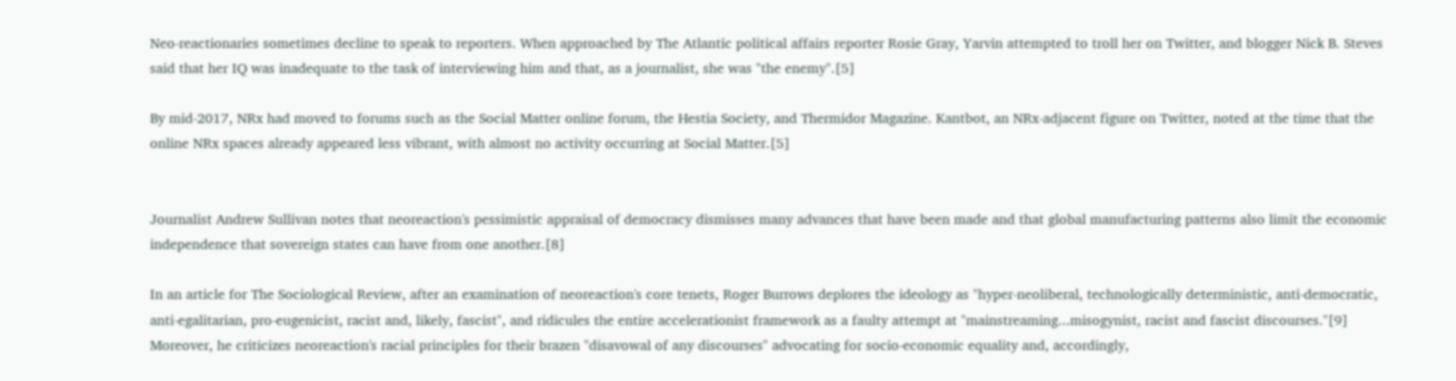Neo-reactionaries sometimes decline to speak to reporters. When approached by The Atlantic political affairs reporter Rosie Gray, Yarvin attempted to troll her on Twitter, and blogger Nick B. Steves said that her IQ was inadequate to the task of interviewing him and that, as a journalist, she was "the enemy".[5]

By mid-2017, NRx had moved to forums such as the Social Matter online forum, the Hestia Society, and Thermidor Magazine. Kantbot, an NRx-adjacent figure on Twitter, noted at the time that the online NRx spaces already appeared less vibrant, with almost no activity occurring at Social Matter.[5]


Journalist Andrew Sullivan notes that neoreaction's pessimistic appraisal of democracy dismisses many advances that have been made and that global manufacturing patterns also limit the economic independence that sovereign states can have from one another.[8]

In an article for The Sociological Review, after an examination of neoreaction's core tenets, Roger Burrows deplores the ideology as "hyper-neoliberal, technologically deterministic, anti-democratic, anti-egalitarian, pro-eugenicist, racist and, likely, fascist", and ridicules the entire accelerationist framework as a faulty attempt at "mainstreaming...misogynist, racist and fascist discourses."[9] Moreover, he criticizes neoreaction's racial principles for their brazen "disavowal of any discourses" advocating for socio-economic equality and, accordingly,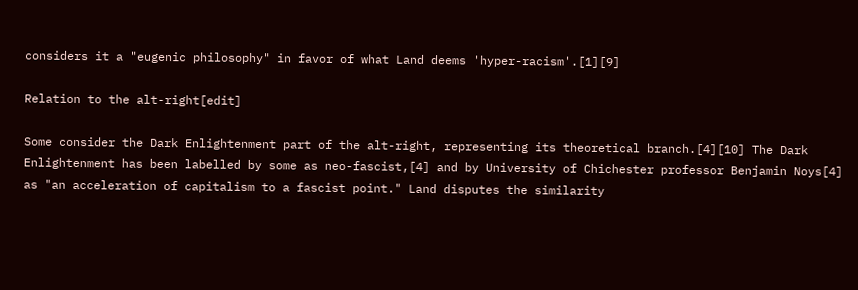considers it a "eugenic philosophy" in favor of what Land deems 'hyper-racism'.[1][9]

Relation to the alt-right[edit]

Some consider the Dark Enlightenment part of the alt-right, representing its theoretical branch.[4][10] The Dark Enlightenment has been labelled by some as neo-fascist,[4] and by University of Chichester professor Benjamin Noys[4] as "an acceleration of capitalism to a fascist point." Land disputes the similarity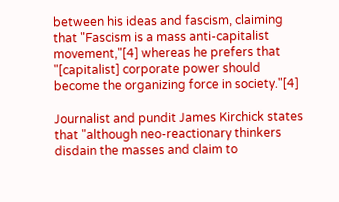between his ideas and fascism, claiming that "Fascism is a mass anti-capitalist movement,"[4] whereas he prefers that "[capitalist] corporate power should become the organizing force in society."[4]

Journalist and pundit James Kirchick states that "although neo-reactionary thinkers disdain the masses and claim to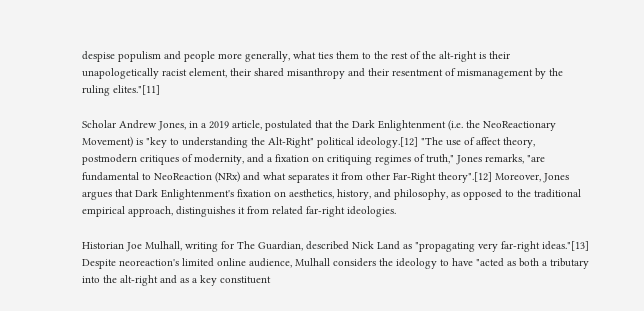despise populism and people more generally, what ties them to the rest of the alt-right is their unapologetically racist element, their shared misanthropy and their resentment of mismanagement by the ruling elites."[11]

Scholar Andrew Jones, in a 2019 article, postulated that the Dark Enlightenment (i.e. the NeoReactionary Movement) is "key to understanding the Alt-Right" political ideology.[12] "The use of affect theory, postmodern critiques of modernity, and a fixation on critiquing regimes of truth," Jones remarks, "are fundamental to NeoReaction (NRx) and what separates it from other Far-Right theory".[12] Moreover, Jones argues that Dark Enlightenment's fixation on aesthetics, history, and philosophy, as opposed to the traditional empirical approach, distinguishes it from related far-right ideologies.

Historian Joe Mulhall, writing for The Guardian, described Nick Land as "propagating very far-right ideas."[13] Despite neoreaction's limited online audience, Mulhall considers the ideology to have "acted as both a tributary into the alt-right and as a key constituent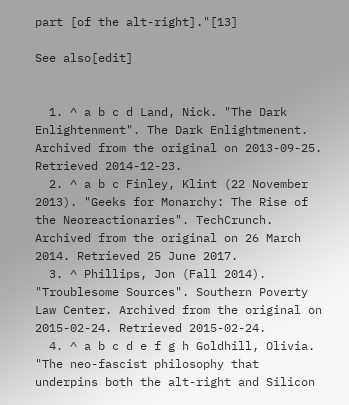part [of the alt-right]."[13]

See also[edit]


  1. ^ a b c d Land, Nick. "The Dark Enlightenment". The Dark Enlightmenent. Archived from the original on 2013-09-25. Retrieved 2014-12-23.
  2. ^ a b c Finley, Klint (22 November 2013). "Geeks for Monarchy: The Rise of the Neoreactionaries". TechCrunch. Archived from the original on 26 March 2014. Retrieved 25 June 2017.
  3. ^ Phillips, Jon (Fall 2014). "Troublesome Sources". Southern Poverty Law Center. Archived from the original on 2015-02-24. Retrieved 2015-02-24.
  4. ^ a b c d e f g h Goldhill, Olivia. "The neo-fascist philosophy that underpins both the alt-right and Silicon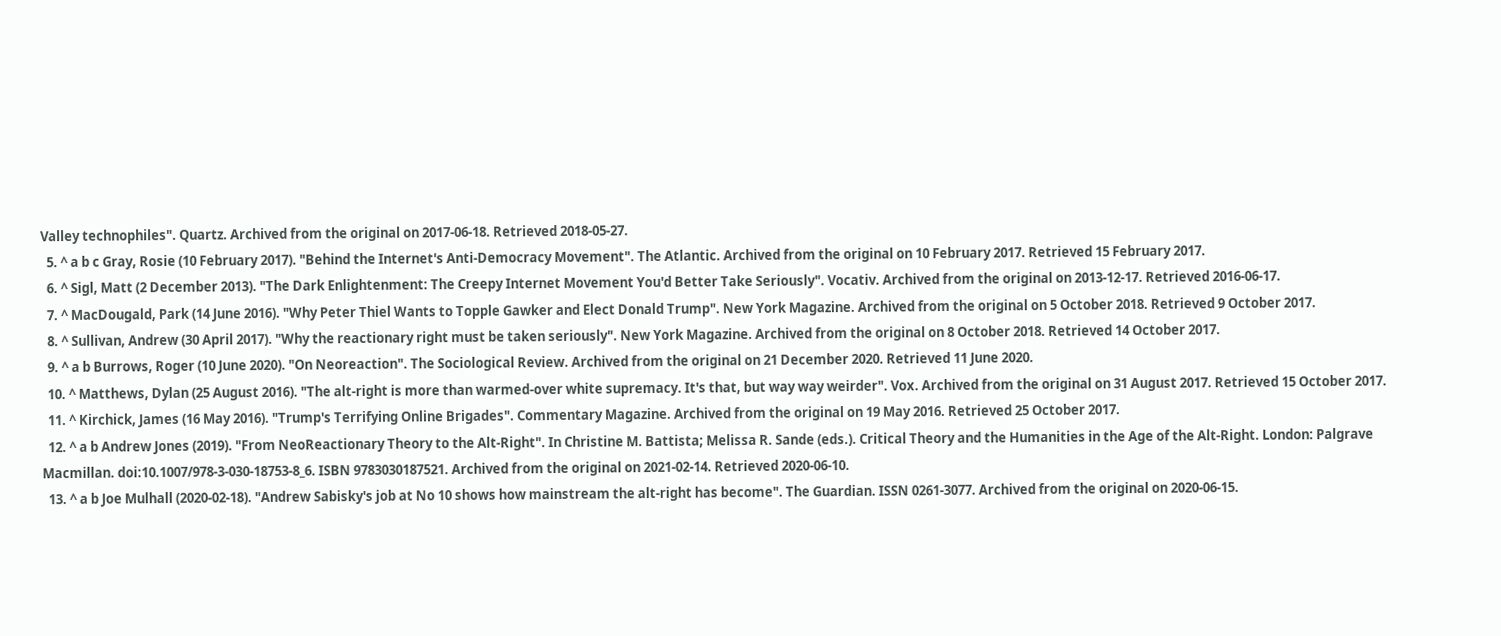Valley technophiles". Quartz. Archived from the original on 2017-06-18. Retrieved 2018-05-27.
  5. ^ a b c Gray, Rosie (10 February 2017). "Behind the Internet's Anti-Democracy Movement". The Atlantic. Archived from the original on 10 February 2017. Retrieved 15 February 2017.
  6. ^ Sigl, Matt (2 December 2013). "The Dark Enlightenment: The Creepy Internet Movement You'd Better Take Seriously". Vocativ. Archived from the original on 2013-12-17. Retrieved 2016-06-17.
  7. ^ MacDougald, Park (14 June 2016). "Why Peter Thiel Wants to Topple Gawker and Elect Donald Trump". New York Magazine. Archived from the original on 5 October 2018. Retrieved 9 October 2017.
  8. ^ Sullivan, Andrew (30 April 2017). "Why the reactionary right must be taken seriously". New York Magazine. Archived from the original on 8 October 2018. Retrieved 14 October 2017.
  9. ^ a b Burrows, Roger (10 June 2020). "On Neoreaction". The Sociological Review. Archived from the original on 21 December 2020. Retrieved 11 June 2020.
  10. ^ Matthews, Dylan (25 August 2016). "The alt-right is more than warmed-over white supremacy. It's that, but way way weirder". Vox. Archived from the original on 31 August 2017. Retrieved 15 October 2017.
  11. ^ Kirchick, James (16 May 2016). "Trump's Terrifying Online Brigades". Commentary Magazine. Archived from the original on 19 May 2016. Retrieved 25 October 2017.
  12. ^ a b Andrew Jones (2019). "From NeoReactionary Theory to the Alt-Right". In Christine M. Battista; Melissa R. Sande (eds.). Critical Theory and the Humanities in the Age of the Alt-Right. London: Palgrave Macmillan. doi:10.1007/978-3-030-18753-8_6. ISBN 9783030187521. Archived from the original on 2021-02-14. Retrieved 2020-06-10.
  13. ^ a b Joe Mulhall (2020-02-18). "Andrew Sabisky's job at No 10 shows how mainstream the alt-right has become". The Guardian. ISSN 0261-3077. Archived from the original on 2020-06-15.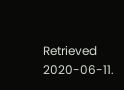Retrieved 2020-06-11.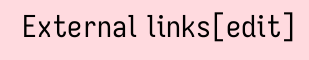External links[edit]